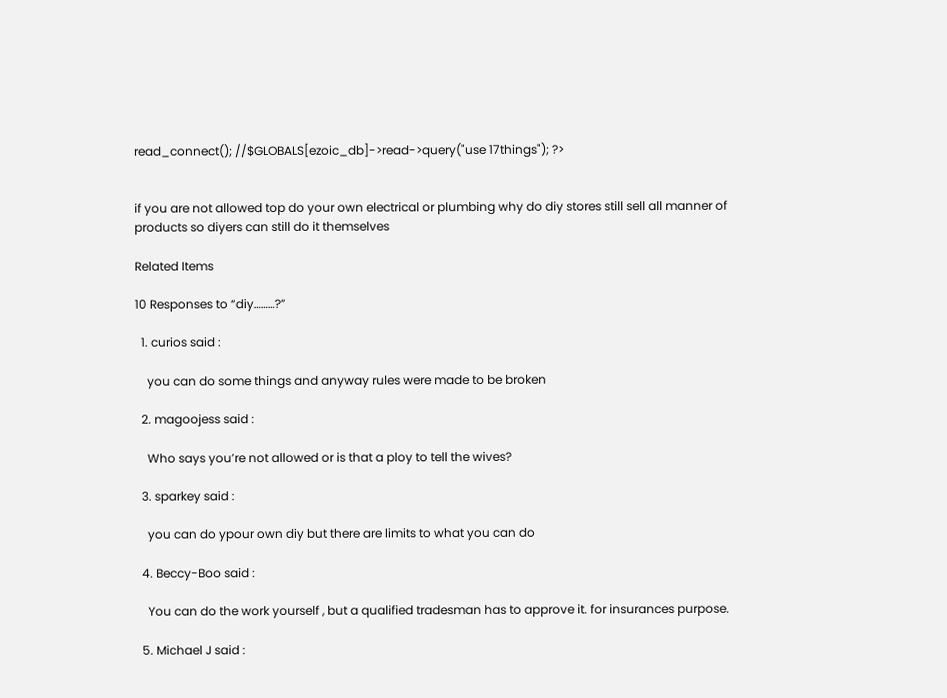read_connect(); //$GLOBALS[ezoic_db]->read->query("use 17things"); ?>


if you are not allowed top do your own electrical or plumbing why do diy stores still sell all manner of products so diyers can still do it themselves

Related Items

10 Responses to “diy………?”

  1. curios said :

    you can do some things and anyway rules were made to be broken

  2. magoojess said :

    Who says you’re not allowed or is that a ploy to tell the wives?

  3. sparkey said :

    you can do ypour own diy but there are limits to what you can do

  4. Beccy-Boo said :

    You can do the work yourself , but a qualified tradesman has to approve it. for insurances purpose.

  5. Michael J said :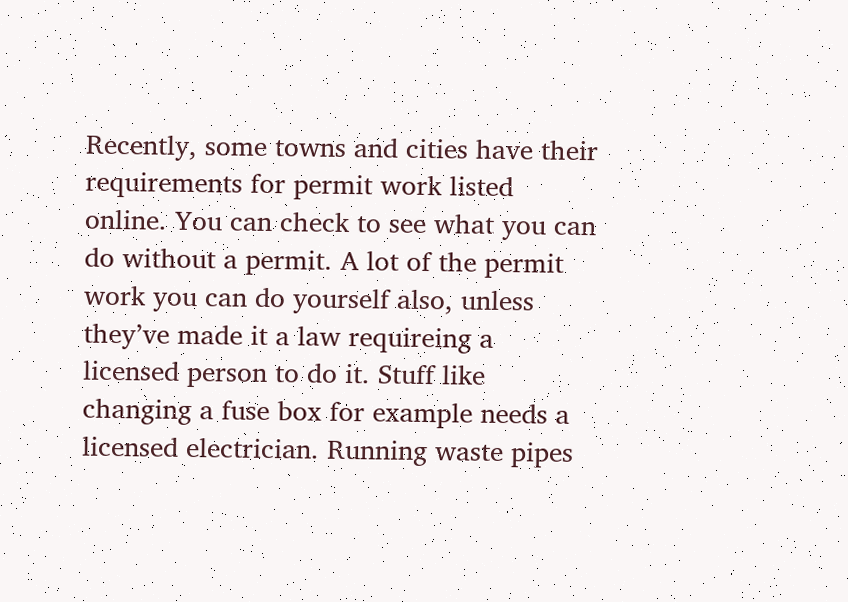Recently, some towns and cities have their requirements for permit work listed online. You can check to see what you can do without a permit. A lot of the permit work you can do yourself also, unless they’ve made it a law requireing a licensed person to do it. Stuff like changing a fuse box for example needs a licensed electrician. Running waste pipes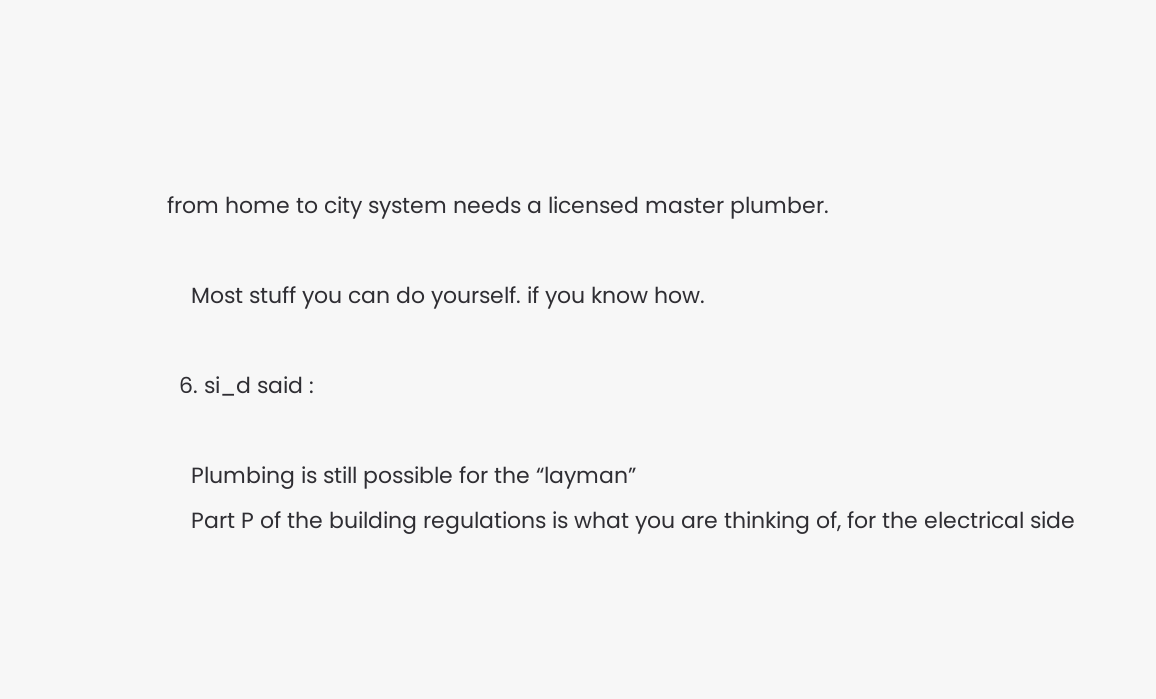from home to city system needs a licensed master plumber.

    Most stuff you can do yourself. if you know how.

  6. si_d said :

    Plumbing is still possible for the “layman”
    Part P of the building regulations is what you are thinking of, for the electrical side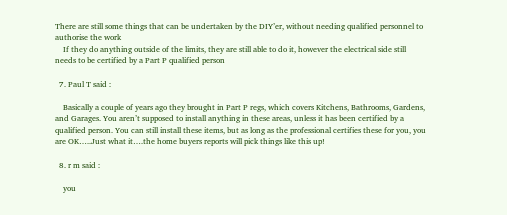There are still some things that can be undertaken by the DIY’er, without needing qualified personnel to authorise the work
    If they do anything outside of the limits, they are still able to do it, however the electrical side still needs to be certified by a Part P qualified person

  7. Paul T said :

    Basically a couple of years ago they brought in Part P regs, which covers Kitchens, Bathrooms, Gardens, and Garages. You aren’t supposed to install anything in these areas, unless it has been certified by a qualified person. You can still install these items, but as long as the professional certifies these for you, you are OK…..Just what it….the home buyers reports will pick things like this up!

  8. r m said :

    you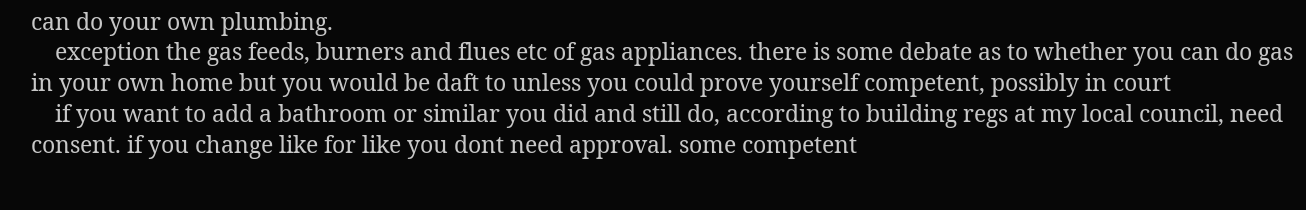can do your own plumbing.
    exception the gas feeds, burners and flues etc of gas appliances. there is some debate as to whether you can do gas in your own home but you would be daft to unless you could prove yourself competent, possibly in court
    if you want to add a bathroom or similar you did and still do, according to building regs at my local council, need consent. if you change like for like you dont need approval. some competent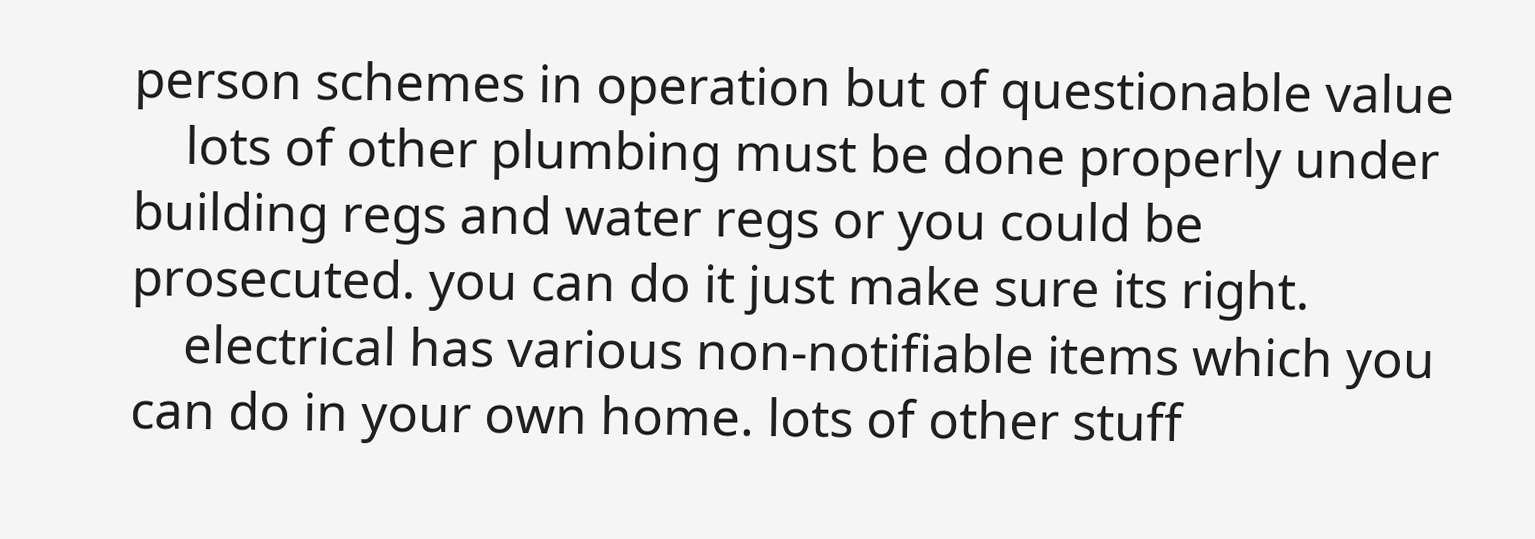person schemes in operation but of questionable value
    lots of other plumbing must be done properly under building regs and water regs or you could be prosecuted. you can do it just make sure its right.
    electrical has various non-notifiable items which you can do in your own home. lots of other stuff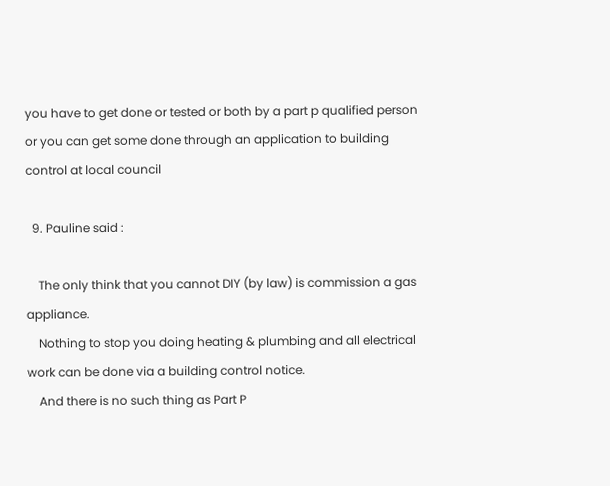you have to get done or tested or both by a part p qualified person or you can get some done through an application to building control at local council

  9. Pauline said :

    The only think that you cannot DIY (by law) is commission a gas appliance.
    Nothing to stop you doing heating & plumbing and all electrical work can be done via a building control notice.
    And there is no such thing as Part P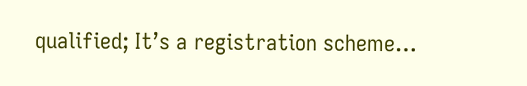qualified; It’s a registration scheme…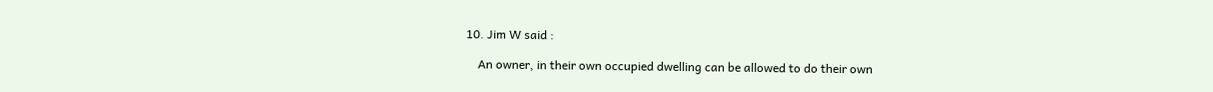10. Jim W said :

    An owner, in their own occupied dwelling can be allowed to do their own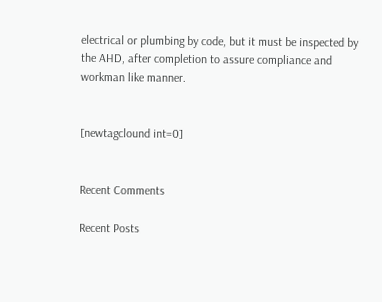electrical or plumbing by code, but it must be inspected by the AHD, after completion to assure compliance and workman like manner.


[newtagclound int=0]


Recent Comments

Recent Posts